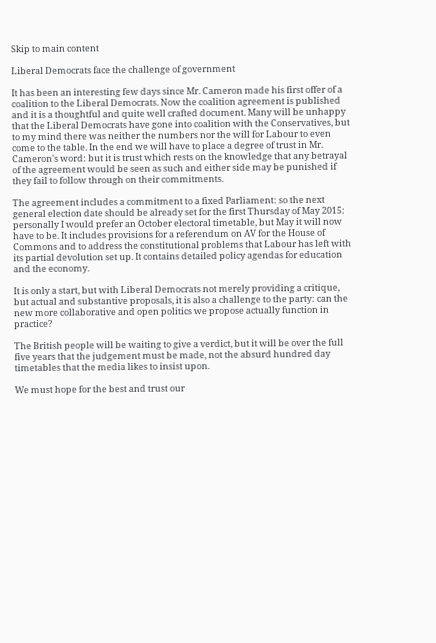Skip to main content

Liberal Democrats face the challenge of government

It has been an interesting few days since Mr. Cameron made his first offer of a coalition to the Liberal Democrats. Now the coalition agreement is published and it is a thoughtful and quite well crafted document. Many will be unhappy that the Liberal Democrats have gone into coalition with the Conservatives, but to my mind there was neither the numbers nor the will for Labour to even come to the table. In the end we will have to place a degree of trust in Mr. Cameron's word: but it is trust which rests on the knowledge that any betrayal of the agreement would be seen as such and either side may be punished if they fail to follow through on their commitments.

The agreement includes a commitment to a fixed Parliament: so the next general election date should be already set for the first Thursday of May 2015: personally I would prefer an October electoral timetable, but May it will now have to be. It includes provisions for a referendum on AV for the House of Commons and to address the constitutional problems that Labour has left with its partial devolution set up. It contains detailed policy agendas for education and the economy.

It is only a start, but with Liberal Democrats not merely providing a critique, but actual and substantive proposals, it is also a challenge to the party: can the new more collaborative and open politics we propose actually function in practice?

The British people will be waiting to give a verdict, but it will be over the full five years that the judgement must be made, not the absurd hundred day timetables that the media likes to insist upon.

We must hope for the best and trust our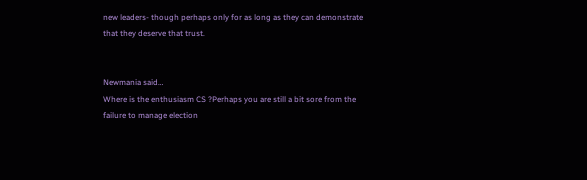new leaders- though perhaps only for as long as they can demonstrate that they deserve that trust.


Newmania said…
Where is the enthusiasm CS ?Perhaps you are still a bit sore from the failure to manage election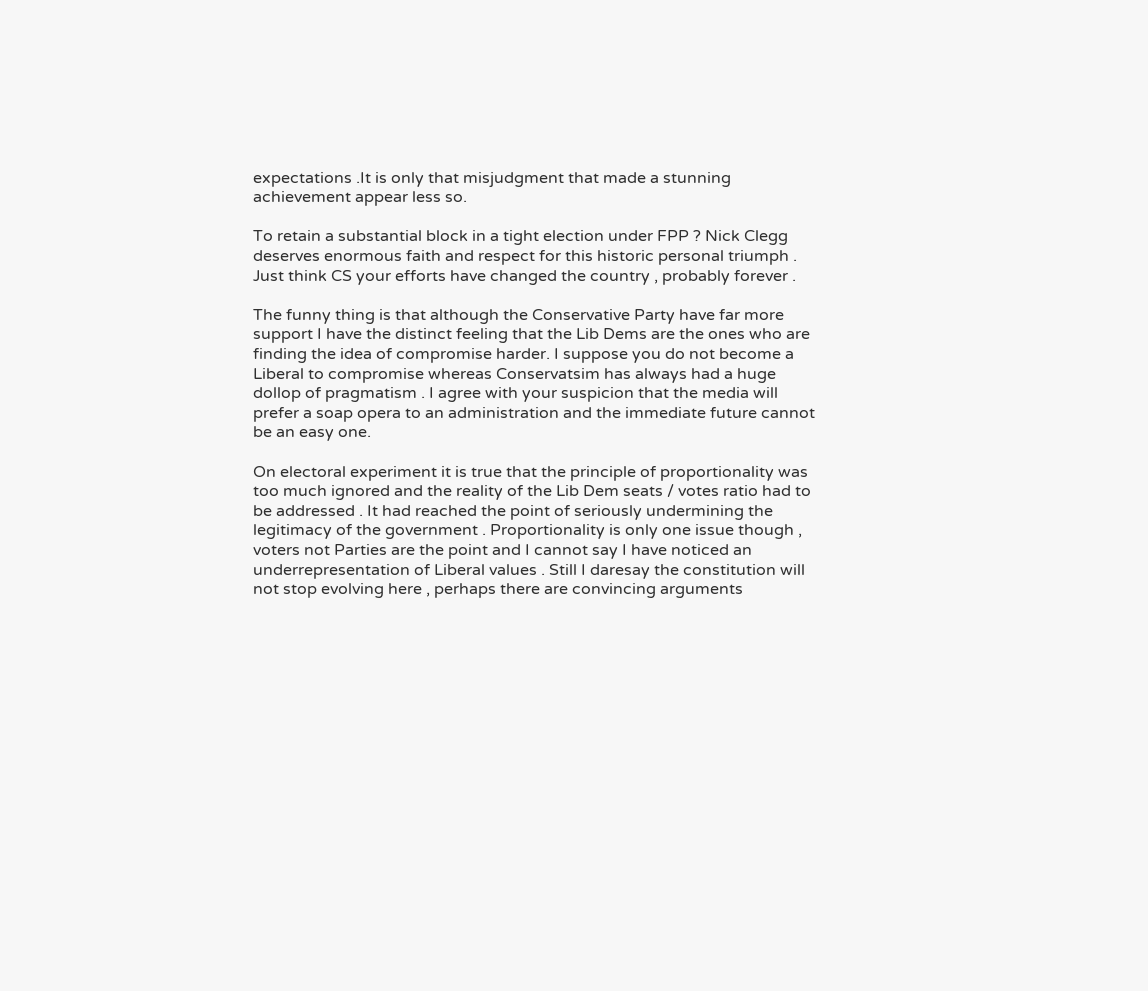expectations .It is only that misjudgment that made a stunning achievement appear less so.

To retain a substantial block in a tight election under FPP ? Nick Clegg deserves enormous faith and respect for this historic personal triumph . Just think CS your efforts have changed the country , probably forever .

The funny thing is that although the Conservative Party have far more support I have the distinct feeling that the Lib Dems are the ones who are finding the idea of compromise harder. I suppose you do not become a Liberal to compromise whereas Conservatsim has always had a huge dollop of pragmatism . I agree with your suspicion that the media will prefer a soap opera to an administration and the immediate future cannot be an easy one.

On electoral experiment it is true that the principle of proportionality was too much ignored and the reality of the Lib Dem seats / votes ratio had to be addressed . It had reached the point of seriously undermining the legitimacy of the government . Proportionality is only one issue though , voters not Parties are the point and I cannot say I have noticed an underrepresentation of Liberal values . Still I daresay the constitution will not stop evolving here , perhaps there are convincing arguments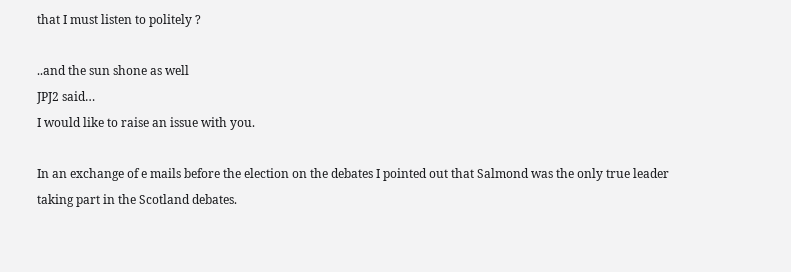that I must listen to politely ?

..and the sun shone as well
JPJ2 said…
I would like to raise an issue with you.

In an exchange of e mails before the election on the debates I pointed out that Salmond was the only true leader taking part in the Scotland debates.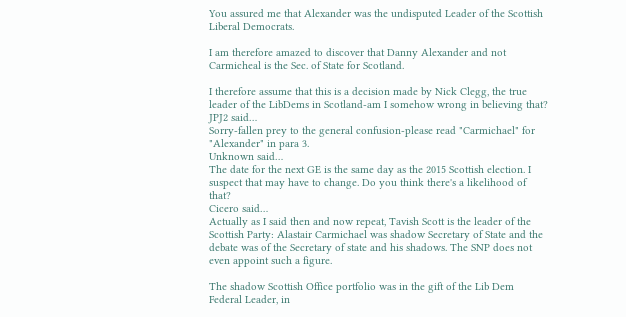You assured me that Alexander was the undisputed Leader of the Scottish Liberal Democrats.

I am therefore amazed to discover that Danny Alexander and not Carmicheal is the Sec. of State for Scotland.

I therefore assume that this is a decision made by Nick Clegg, the true leader of the LibDems in Scotland-am I somehow wrong in believing that?
JPJ2 said…
Sorry-fallen prey to the general confusion-please read "Carmichael" for "Alexander" in para 3.
Unknown said…
The date for the next GE is the same day as the 2015 Scottish election. I suspect that may have to change. Do you think there's a likelihood of that?
Cicero said…
Actually as I said then and now repeat, Tavish Scott is the leader of the Scottish Party: Alastair Carmichael was shadow Secretary of State and the debate was of the Secretary of state and his shadows. The SNP does not even appoint such a figure.

The shadow Scottish Office portfolio was in the gift of the Lib Dem Federal Leader, in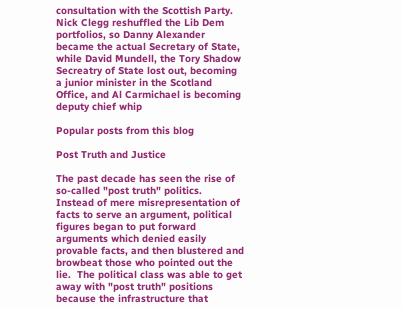consultation with the Scottish Party. Nick Clegg reshuffled the Lib Dem portfolios, so Danny Alexander became the actual Secretary of State, while David Mundell, the Tory Shadow Secreatry of State lost out, becoming a junior minister in the Scotland Office, and Al Carmichael is becoming deputy chief whip

Popular posts from this blog

Post Truth and Justice

The past decade has seen the rise of so-called "post truth" politics.  Instead of mere misrepresentation of facts to serve an argument, political figures began to put forward arguments which denied easily provable facts, and then blustered and browbeat those who pointed out the lie.  The political class was able to get away with "post truth" positions because the infrastructure that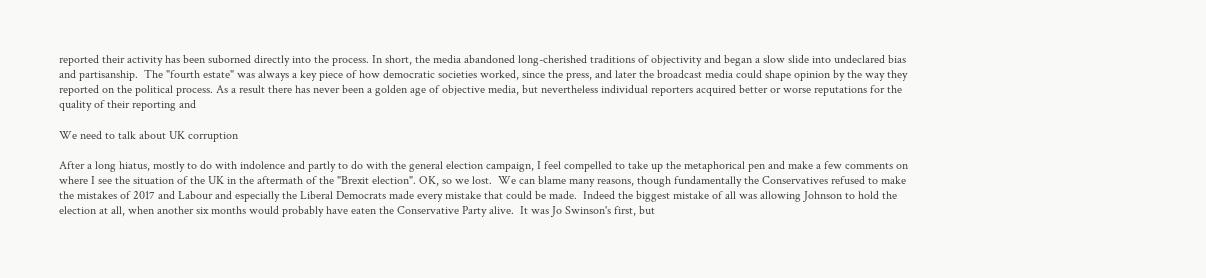reported their activity has been suborned directly into the process. In short, the media abandoned long-cherished traditions of objectivity and began a slow slide into undeclared bias and partisanship.  The "fourth estate" was always a key piece of how democratic societies worked, since the press, and later the broadcast media could shape opinion by the way they reported on the political process. As a result there has never been a golden age of objective media, but nevertheless individual reporters acquired better or worse reputations for the quality of their reporting and

We need to talk about UK corruption

After a long hiatus, mostly to do with indolence and partly to do with the general election campaign, I feel compelled to take up the metaphorical pen and make a few comments on where I see the situation of the UK in the aftermath of the "Brexit election". OK, so we lost.  We can blame many reasons, though fundamentally the Conservatives refused to make the mistakes of 2017 and Labour and especially the Liberal Democrats made every mistake that could be made.  Indeed the biggest mistake of all was allowing Johnson to hold the election at all, when another six months would probably have eaten the Conservative Party alive.  It was Jo Swinson's first, but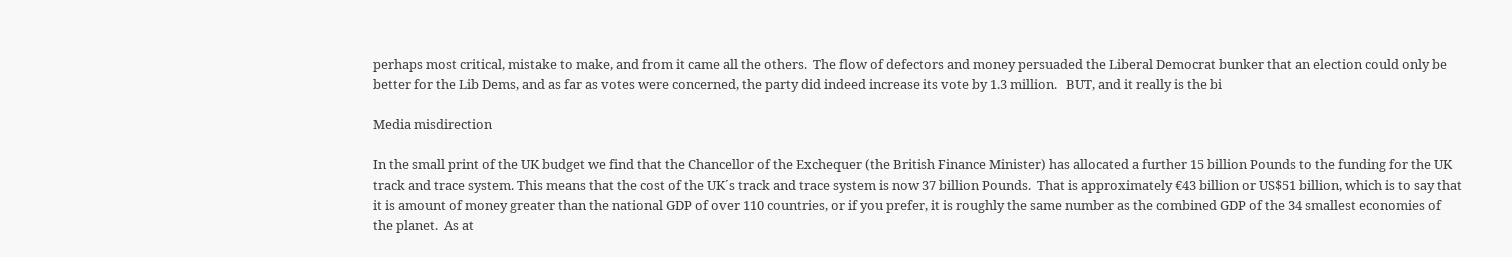perhaps most critical, mistake to make, and from it came all the others.  The flow of defectors and money persuaded the Liberal Democrat bunker that an election could only be better for the Lib Dems, and as far as votes were concerned, the party did indeed increase its vote by 1.3 million.   BUT, and it really is the bi

Media misdirection

In the small print of the UK budget we find that the Chancellor of the Exchequer (the British Finance Minister) has allocated a further 15 billion Pounds to the funding for the UK track and trace system. This means that the cost of the UK´s track and trace system is now 37 billion Pounds.  That is approximately €43 billion or US$51 billion, which is to say that it is amount of money greater than the national GDP of over 110 countries, or if you prefer, it is roughly the same number as the combined GDP of the 34 smallest economies of the planet.  As at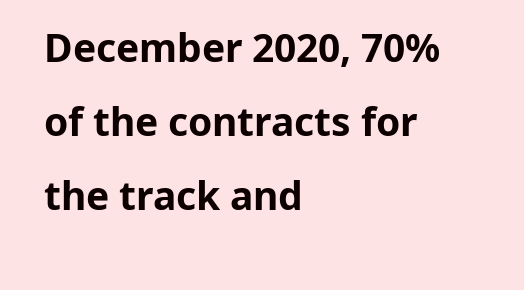December 2020, 70% of the contracts for the track and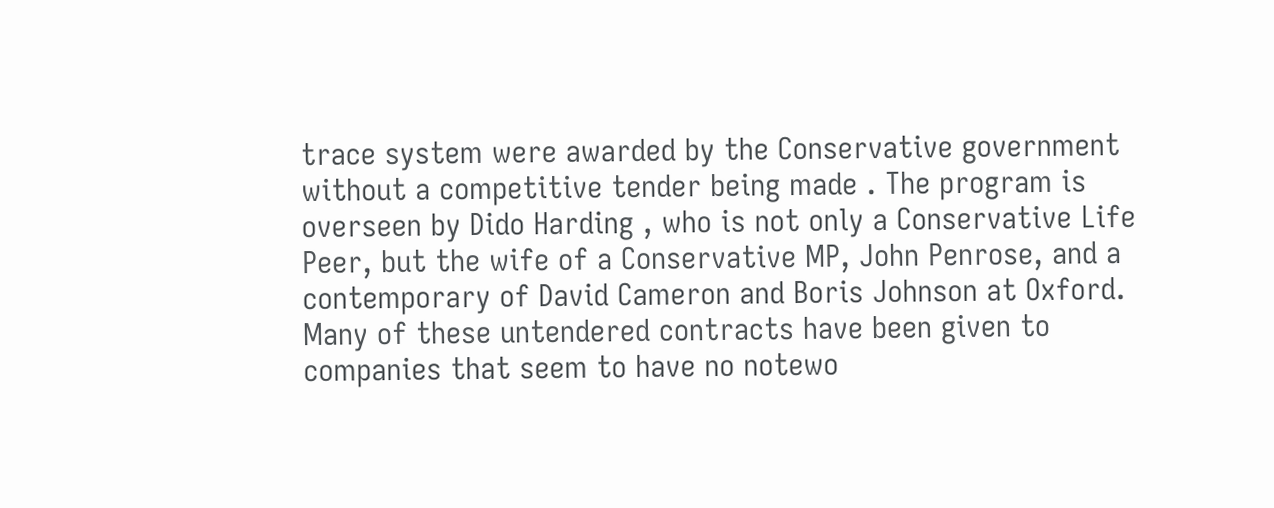trace system were awarded by the Conservative government without a competitive tender being made . The program is overseen by Dido Harding , who is not only a Conservative Life Peer, but the wife of a Conservative MP, John Penrose, and a contemporary of David Cameron and Boris Johnson at Oxford. Many of these untendered contracts have been given to companies that seem to have no notewo